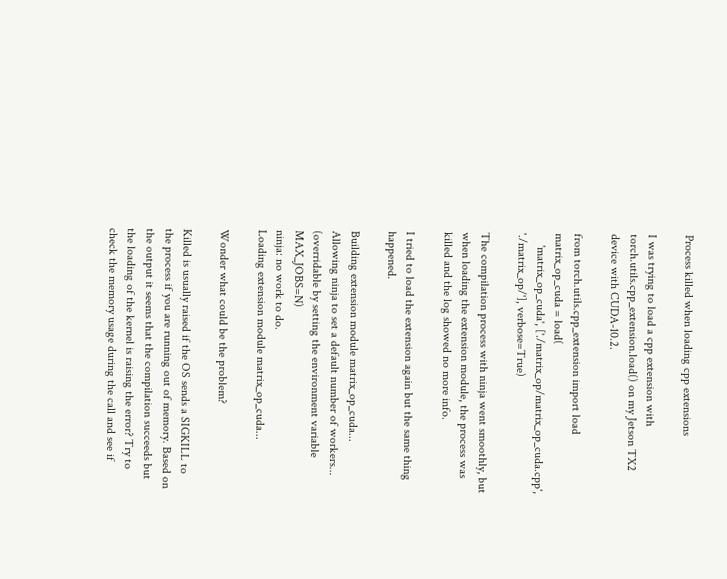Process killed when loading cpp extensions

I was trying to load a cpp extension with torch.utils.cpp_extension.load() on my Jetson TX2 device with CUDA-10.2.

from torch.utils.cpp_extension import load
matrix_op_cuda = load(
    'matrix_op_cuda', ['./matrix_op/matrix_op_cuda.cpp', './matrix_op/'], verbose=True)

The compilation process with ninja went smoothly, but when loading the extension module, the process was killed and the log showed no more info.

I tried to load the extension again but the same thing happened.

Building extension module matrix_op_cuda...
Allowing ninja to set a default number of workers... (overridable by setting the environment variable MAX_JOBS=N)
ninja: no work to do.
Loading extension module matrix_op_cuda...

Wonder what could be the problem?

Killed is usually raised if the OS sends a SIGKILL to the process if you are running out of memory. Based on the output it seems that the compilation succeeds but the loading of the kernel is raising the error? Try to check the memory usage during the call and see if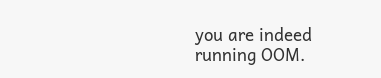you are indeed running OOM.